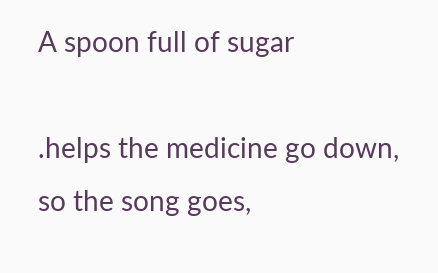A spoon full of sugar

.helps the medicine go down, so the song goes,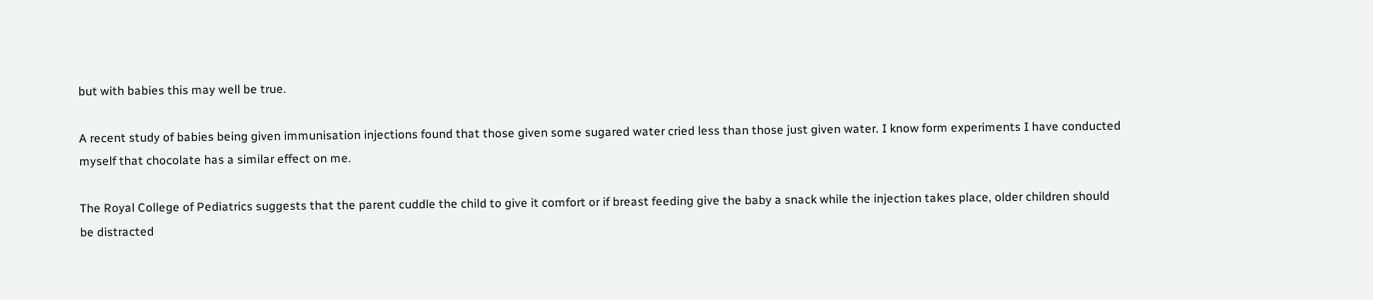but with babies this may well be true.

A recent study of babies being given immunisation injections found that those given some sugared water cried less than those just given water. I know form experiments I have conducted myself that chocolate has a similar effect on me.

The Royal College of Pediatrics suggests that the parent cuddle the child to give it comfort or if breast feeding give the baby a snack while the injection takes place, older children should be distracted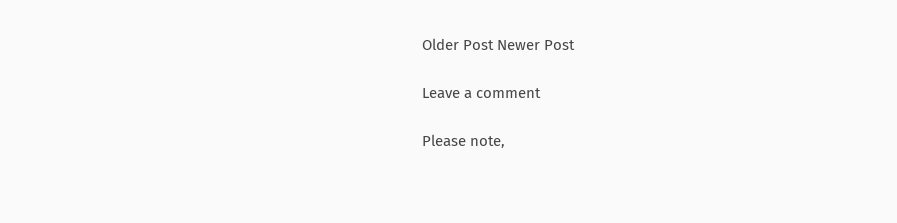Older Post Newer Post

Leave a comment

Please note,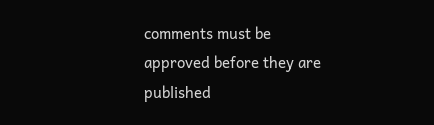comments must be approved before they are published